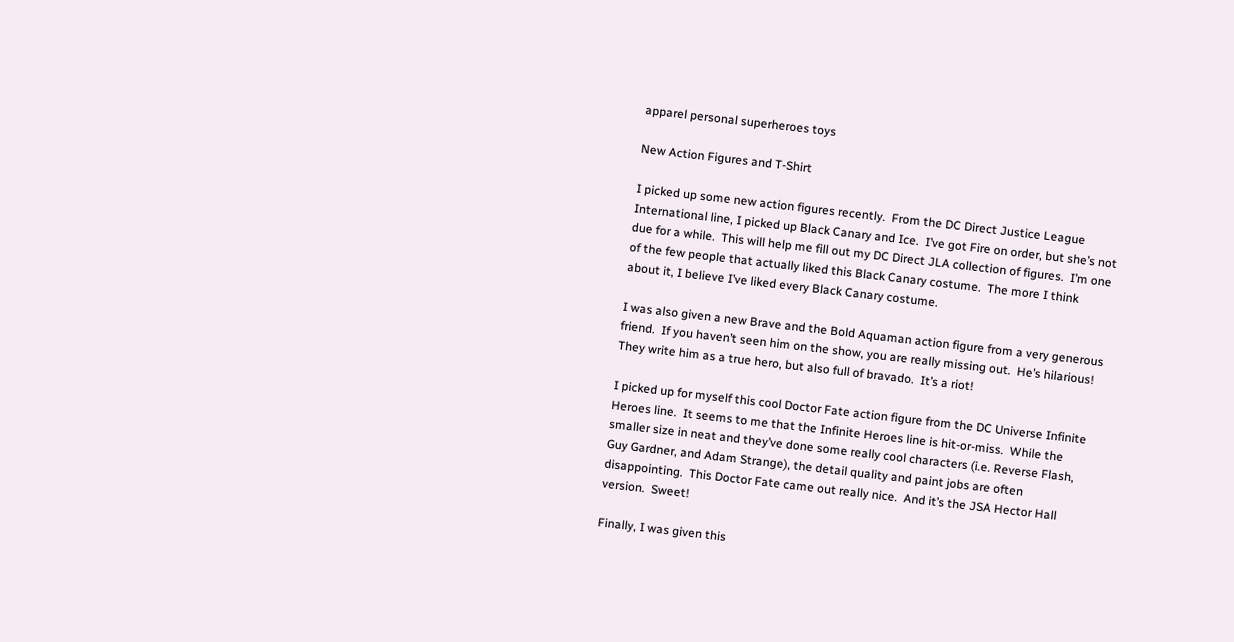apparel personal superheroes toys

New Action Figures and T-Shirt

I picked up some new action figures recently.  From the DC Direct Justice League International line, I picked up Black Canary and Ice.  I’ve got Fire on order, but she’s not due for a while.  This will help me fill out my DC Direct JLA collection of figures.  I’m one of the few people that actually liked this Black Canary costume.  The more I think about it, I believe I’ve liked every Black Canary costume.

I was also given a new Brave and the Bold Aquaman action figure from a very generous friend.  If you haven’t seen him on the show, you are really missing out.  He’s hilarious!  They write him as a true hero, but also full of bravado.  It’s a riot!

I picked up for myself this cool Doctor Fate action figure from the DC Universe Infinite Heroes line.  It seems to me that the Infinite Heroes line is hit-or-miss.  While the smaller size in neat and they’ve done some really cool characters (i.e. Reverse Flash, Guy Gardner, and Adam Strange), the detail quality and paint jobs are often disappointing.  This Doctor Fate came out really nice.  And it’s the JSA Hector Hall version.  Sweet!

Finally, I was given this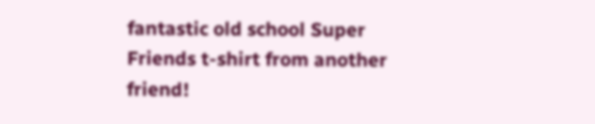fantastic old school Super Friends t-shirt from another friend!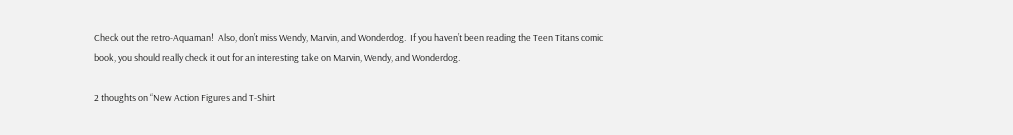Check out the retro-Aquaman!  Also, don’t miss Wendy, Marvin, and Wonderdog.  If you haven’t been reading the Teen Titans comic book, you should really check it out for an interesting take on Marvin, Wendy, and Wonderdog.

2 thoughts on “New Action Figures and T-Shirt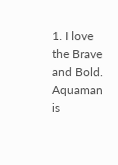1. I love the Brave and Bold. Aquaman is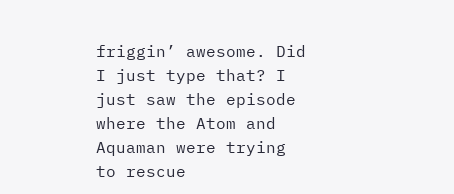friggin’ awesome. Did I just type that? I just saw the episode where the Atom and Aquaman were trying to rescue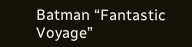Batman “Fantastic Voyage”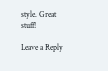style. Great stuff!

Leave a Reply